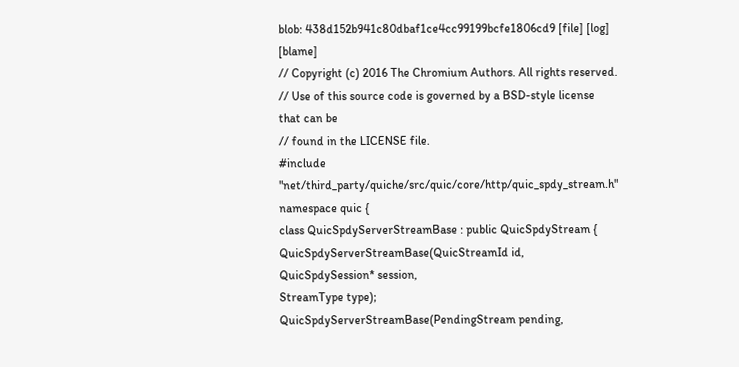blob: 438d152b941c80dbaf1ce4cc99199bcfe1806cd9 [file] [log] [blame]
// Copyright (c) 2016 The Chromium Authors. All rights reserved.
// Use of this source code is governed by a BSD-style license that can be
// found in the LICENSE file.
#include "net/third_party/quiche/src/quic/core/http/quic_spdy_stream.h"
namespace quic {
class QuicSpdyServerStreamBase : public QuicSpdyStream {
QuicSpdyServerStreamBase(QuicStreamId id,
QuicSpdySession* session,
StreamType type);
QuicSpdyServerStreamBase(PendingStream pending,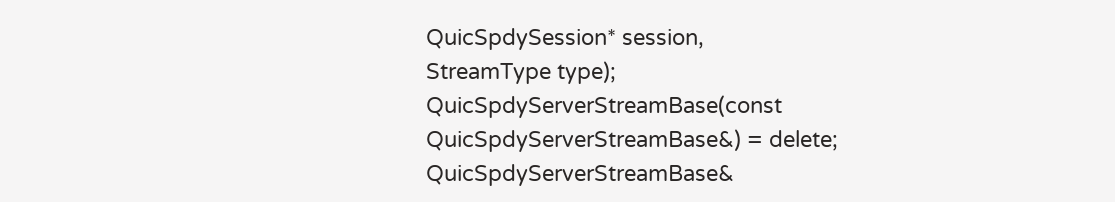QuicSpdySession* session,
StreamType type);
QuicSpdyServerStreamBase(const QuicSpdyServerStreamBase&) = delete;
QuicSpdyServerStreamBase&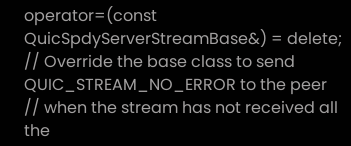operator=(const QuicSpdyServerStreamBase&) = delete;
// Override the base class to send QUIC_STREAM_NO_ERROR to the peer
// when the stream has not received all the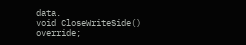data.
void CloseWriteSide() override;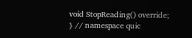void StopReading() override;
} // namespace quic